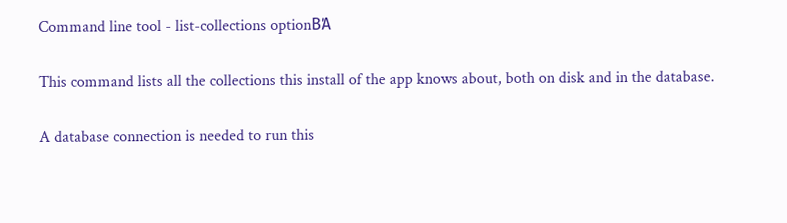Command line tool - list-collections optionΒΆ

This command lists all the collections this install of the app knows about, both on disk and in the database.

A database connection is needed to run this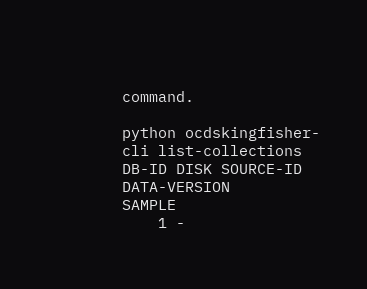command.

python ocdskingfisher-cli list-collections
DB-ID DISK SOURCE-ID                                DATA-VERSION         SAMPLE
    1 -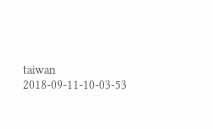taiwan                                   2018-09-11-10-03-53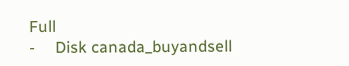Full
-     Disk canada_buyandsell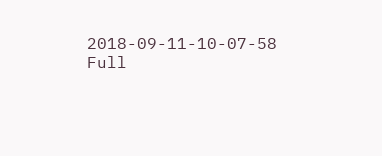2018-09-11-10-07-58  Full